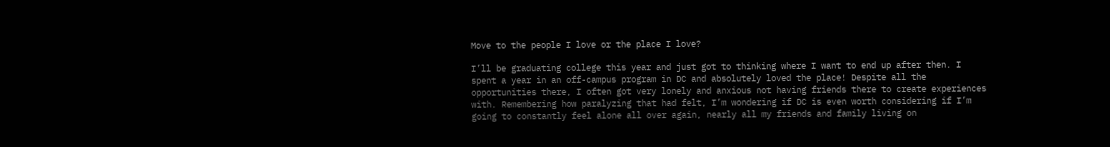Move to the people I love or the place I love?

I’ll be graduating college this year and just got to thinking where I want to end up after then. I spent a year in an off-campus program in DC and absolutely loved the place! Despite all the opportunities there, I often got very lonely and anxious not having friends there to create experiences with. Remembering how paralyzing that had felt, I’m wondering if DC is even worth considering if I’m going to constantly feel alone all over again, nearly all my friends and family living on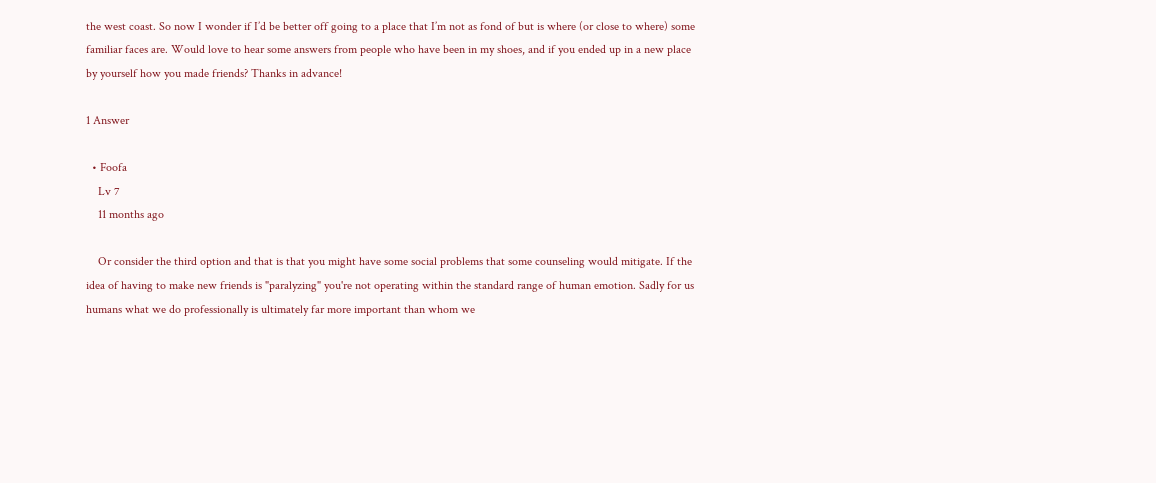the west coast. So now I wonder if I’d be better off going to a place that I’m not as fond of but is where (or close to where) some familiar faces are. Would love to hear some answers from people who have been in my shoes, and if you ended up in a new place by yourself how you made friends? Thanks in advance!

1 Answer

  • Foofa
    Lv 7
    11 months ago

    Or consider the third option and that is that you might have some social problems that some counseling would mitigate. If the idea of having to make new friends is "paralyzing" you're not operating within the standard range of human emotion. Sadly for us humans what we do professionally is ultimately far more important than whom we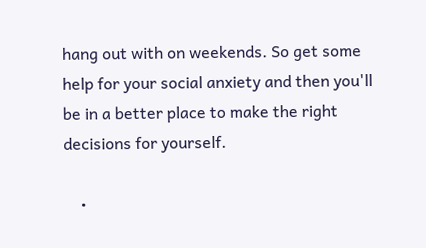hang out with on weekends. So get some help for your social anxiety and then you'll be in a better place to make the right decisions for yourself.

    •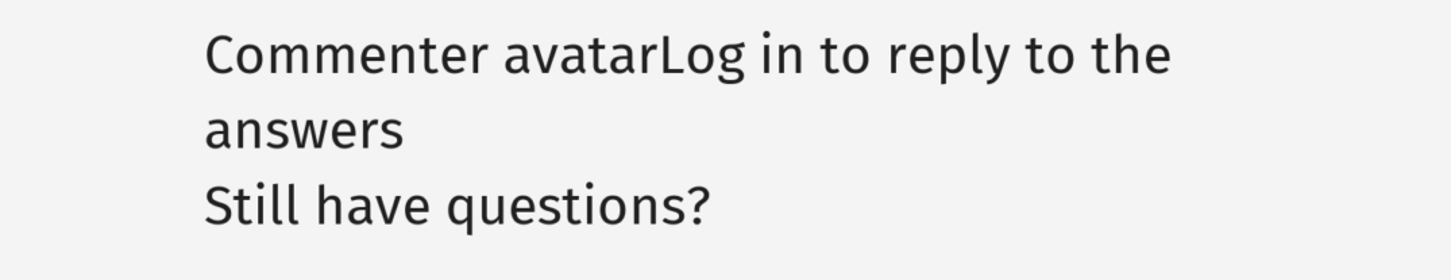Commenter avatarLog in to reply to the answers
Still have questions?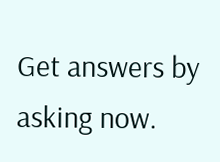Get answers by asking now.